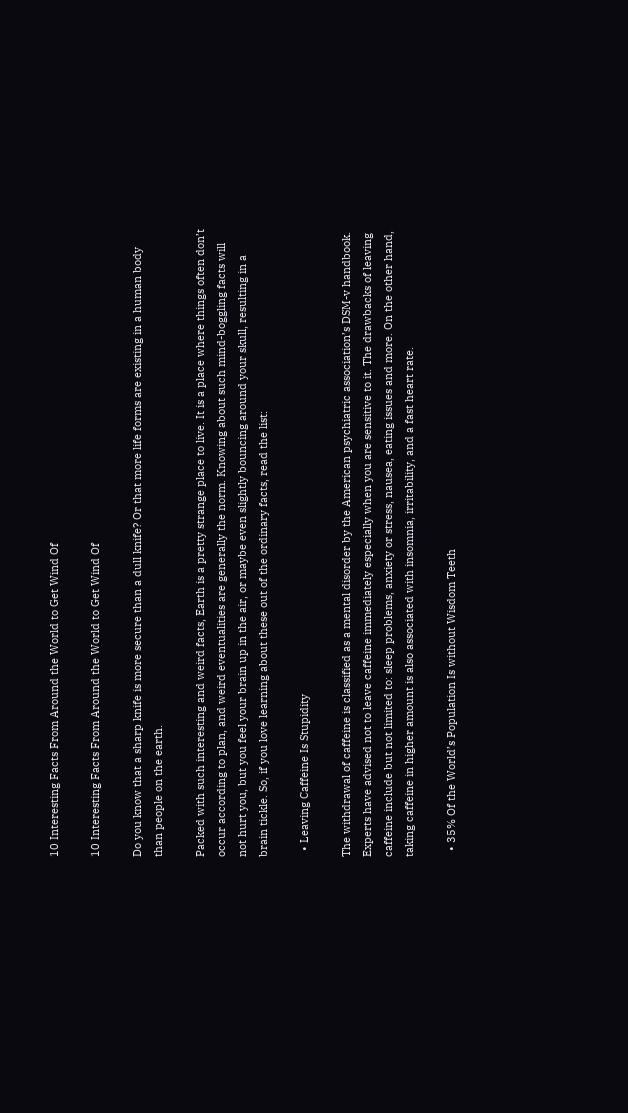10 Interesting Facts From Around the World to Get Wind Of

10 Interesting Facts From Around the World to Get Wind Of

Do you know that a sharp knife is more secure than a dull knife? Or that more life forms are existing in a human body than people on the earth.

Packed with such interesting and weird facts, Earth is a pretty strange place to live. It is a place where things often don’t occur according to plan, and weird eventualities are generally the norm. Knowing about such mind-boggling facts will not hurt you, but you feel your brain up in the air, or maybe even slightly bouncing around your skull, resulting in a brain tickle. So, if you love learning about these out of the ordinary facts, read the list:

  • Leaving Caffeine Is Stupidity

The withdrawal of caffeine is classified as a mental disorder by the American psychiatric association’s DSM-v handbook. Experts have advised not to leave caffeine immediately especially when you are sensitive to it. The drawbacks of leaving caffeine include but not limited to: sleep problems, anxiety or stress, nausea, eating issues and more. On the other hand, taking caffeine in higher amount is also associated with insomnia, irritability, and a fast heart rate.

  • 35% Of the World’s Population Is without Wisdom Teeth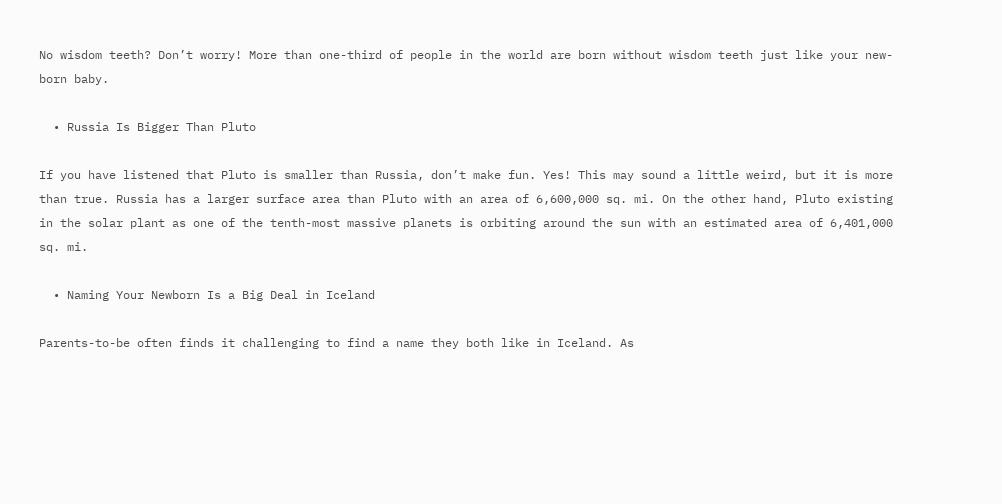No wisdom teeth? Don’t worry! More than one-third of people in the world are born without wisdom teeth just like your new-born baby.

  • Russia Is Bigger Than Pluto

If you have listened that Pluto is smaller than Russia, don’t make fun. Yes! This may sound a little weird, but it is more than true. Russia has a larger surface area than Pluto with an area of 6,600,000 sq. mi. On the other hand, Pluto existing in the solar plant as one of the tenth-most massive planets is orbiting around the sun with an estimated area of 6,401,000 sq. mi.

  • Naming Your Newborn Is a Big Deal in Iceland

Parents-to-be often finds it challenging to find a name they both like in Iceland. As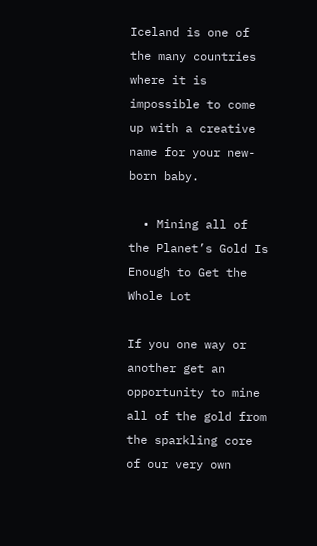Iceland is one of the many countries where it is impossible to come up with a creative name for your new-born baby.

  • Mining all of the Planet’s Gold Is Enough to Get the Whole Lot

If you one way or another get an opportunity to mine all of the gold from the sparkling core of our very own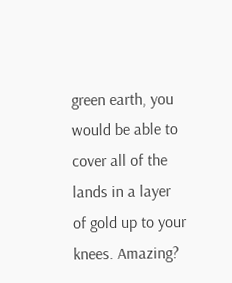green earth, you would be able to cover all of the lands in a layer of gold up to your knees. Amazing?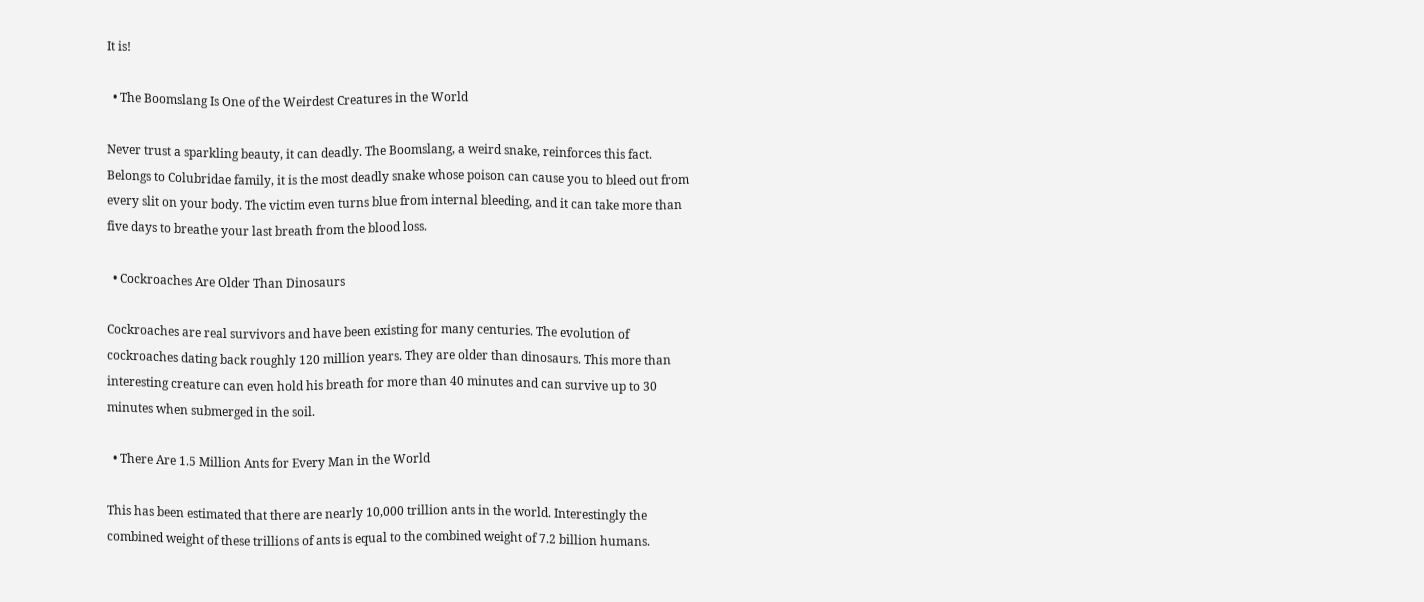It is!

  • The Boomslang Is One of the Weirdest Creatures in the World

Never trust a sparkling beauty, it can deadly. The Boomslang, a weird snake, reinforces this fact. Belongs to Colubridae family, it is the most deadly snake whose poison can cause you to bleed out from every slit on your body. The victim even turns blue from internal bleeding, and it can take more than five days to breathe your last breath from the blood loss.

  • Cockroaches Are Older Than Dinosaurs

Cockroaches are real survivors and have been existing for many centuries. The evolution of cockroaches dating back roughly 120 million years. They are older than dinosaurs. This more than interesting creature can even hold his breath for more than 40 minutes and can survive up to 30 minutes when submerged in the soil.

  • There Are 1.5 Million Ants for Every Man in the World

This has been estimated that there are nearly 10,000 trillion ants in the world. Interestingly the combined weight of these trillions of ants is equal to the combined weight of 7.2 billion humans.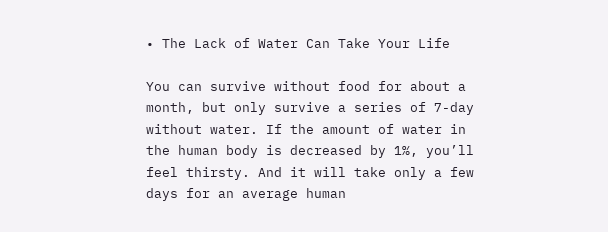• The Lack of Water Can Take Your Life

You can survive without food for about a month, but only survive a series of 7-day without water. If the amount of water in the human body is decreased by 1%, you’ll feel thirsty. And it will take only a few days for an average human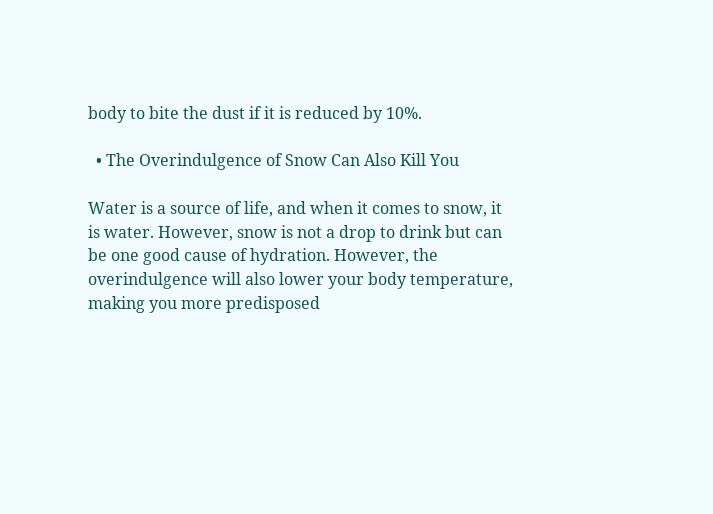body to bite the dust if it is reduced by 10%.

  • The Overindulgence of Snow Can Also Kill You

Water is a source of life, and when it comes to snow, it is water. However, snow is not a drop to drink but can be one good cause of hydration. However, the overindulgence will also lower your body temperature, making you more predisposed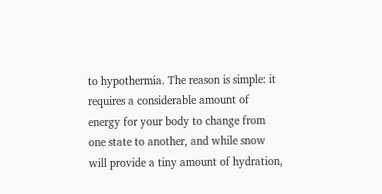to hypothermia. The reason is simple: it requires a considerable amount of energy for your body to change from one state to another, and while snow will provide a tiny amount of hydration,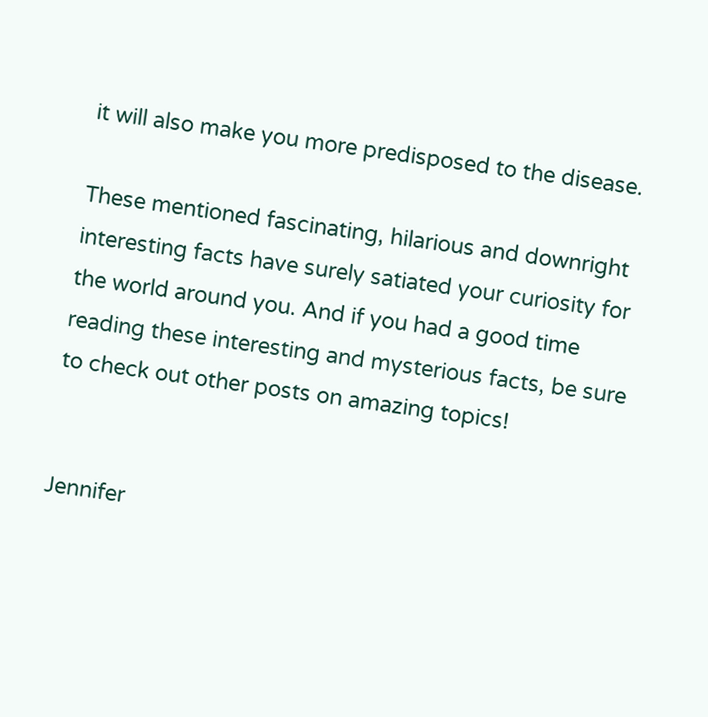it will also make you more predisposed to the disease.

These mentioned fascinating, hilarious and downright interesting facts have surely satiated your curiosity for the world around you. And if you had a good time reading these interesting and mysterious facts, be sure to check out other posts on amazing topics!


Jennifer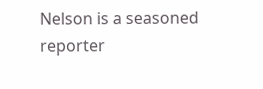Nelson is a seasoned reporter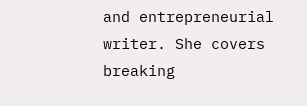and entrepreneurial writer. She covers breaking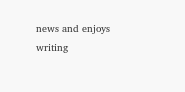news and enjoys writing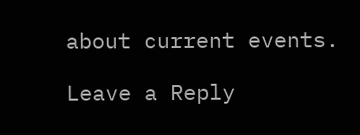about current events.

Leave a Reply